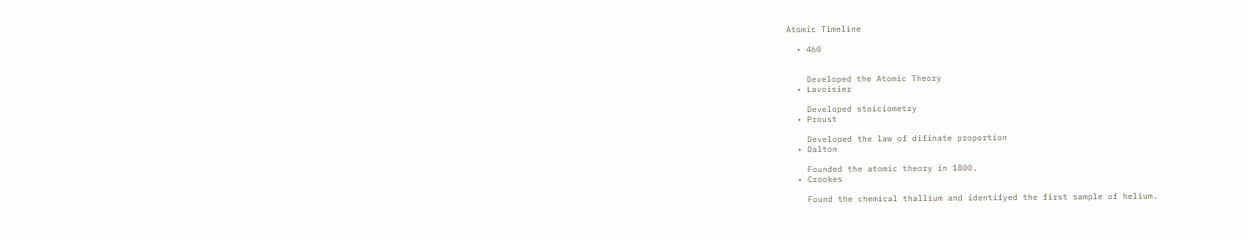Atomic Timeline

  • 460


    Developed the Atomic Theory
  • Lavoisier

    Developed stoiciometry
  • Proust

    Developed the law of difinate proportion
  • Dalton

    Founded the atomic theory in 1800.
  • Crookes

    Found the chemical thallium and identifyed the first sample of helium.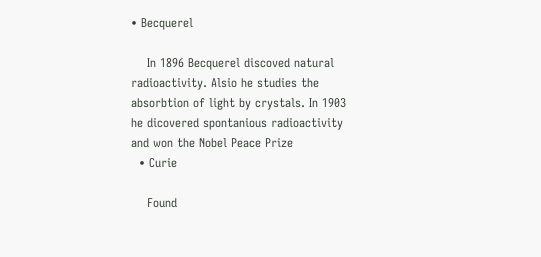• Becquerel

    In 1896 Becquerel discoved natural radioactivity. Alsio he studies the absorbtion of light by crystals. In 1903 he dicovered spontanious radioactivity and won the Nobel Peace Prize
  • Curie

    Found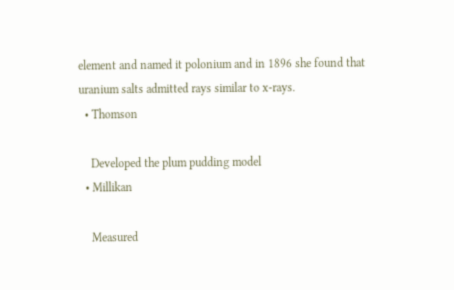element and named it polonium and in 1896 she found that uranium salts admitted rays similar to x-rays.
  • Thomson

    Developed the plum pudding model
  • Millikan

    Measured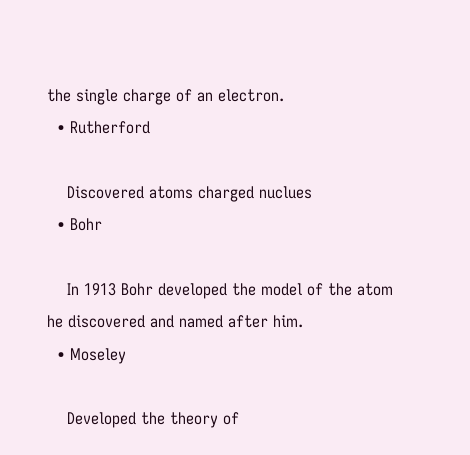the single charge of an electron.
  • Rutherford

    Discovered atoms charged nuclues
  • Bohr

    In 1913 Bohr developed the model of the atom he discovered and named after him.
  • Moseley

    Developed the theory of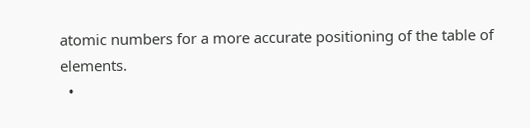atomic numbers for a more accurate positioning of the table of elements.
  •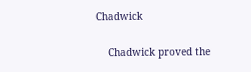Chadwick

    Chadwick proved the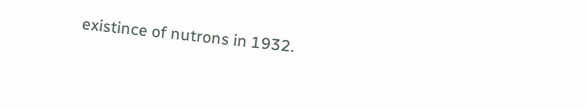existince of nutrons in 1932.